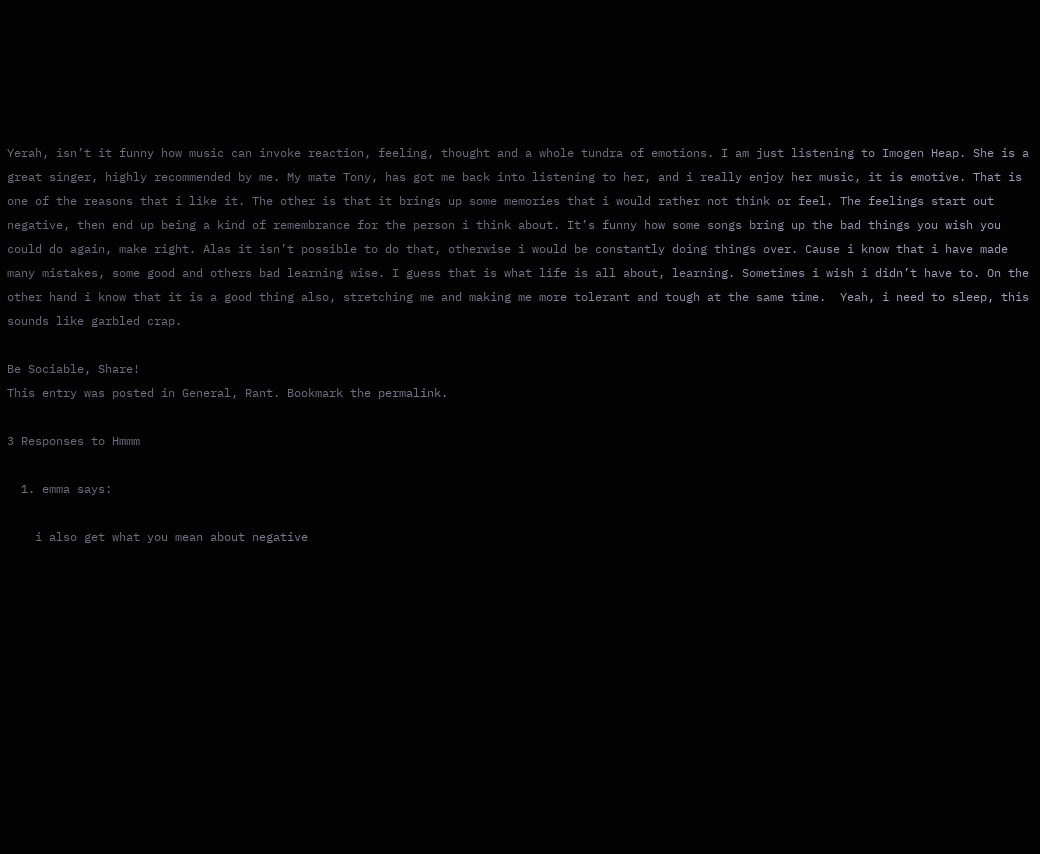Yerah, isn’t it funny how music can invoke reaction, feeling, thought and a whole tundra of emotions. I am just listening to Imogen Heap. She is a great singer, highly recommended by me. My mate Tony, has got me back into listening to her, and i really enjoy her music, it is emotive. That is one of the reasons that i like it. The other is that it brings up some memories that i would rather not think or feel. The feelings start out negative, then end up being a kind of remembrance for the person i think about. It’s funny how some songs bring up the bad things you wish you could do again, make right. Alas it isn’t possible to do that, otherwise i would be constantly doing things over. Cause i know that i have made many mistakes, some good and others bad learning wise. I guess that is what life is all about, learning. Sometimes i wish i didn’t have to. On the other hand i know that it is a good thing also, stretching me and making me more tolerant and tough at the same time.  Yeah, i need to sleep, this sounds like garbled crap.

Be Sociable, Share!
This entry was posted in General, Rant. Bookmark the permalink.

3 Responses to Hmmm

  1. emma says:

    i also get what you mean about negative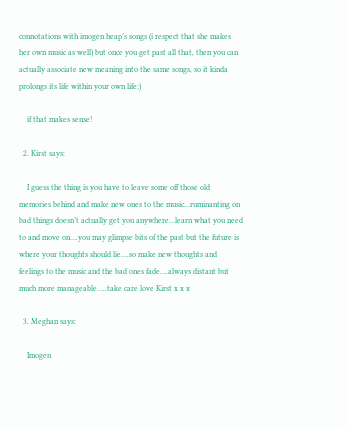connotations with imogen heap’s songs (i respect that she makes her own music as well) but once you get past all that, then you can actually associate new meaning into the same songs, so it kinda prolongs its life within your own life:)

    if that makes sense!

  2. Kirst says:

    I guess the thing is you have to leave some off those old memories behind and make new ones to the music…ruminanting on bad things doesn’t actually get you anywhere…learn what you need to and move on….you may glimpse bits of the past but the future is where your thoughts should lie….so make new thoughts and feelings to the music and the bad ones fade….always distant but much more manageable…..take care love Kirst x x x

  3. Meghan says:

    Imogen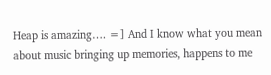Heap is amazing…. =] And I know what you mean about music bringing up memories, happens to me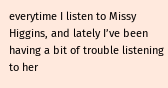everytime I listen to Missy Higgins, and lately I’ve been having a bit of trouble listening to her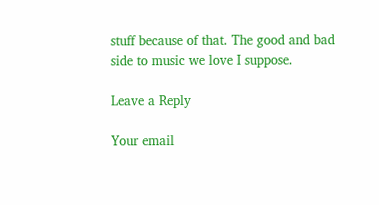stuff because of that. The good and bad side to music we love I suppose.

Leave a Reply

Your email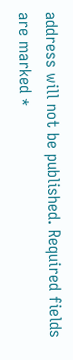address will not be published. Required fields are marked *